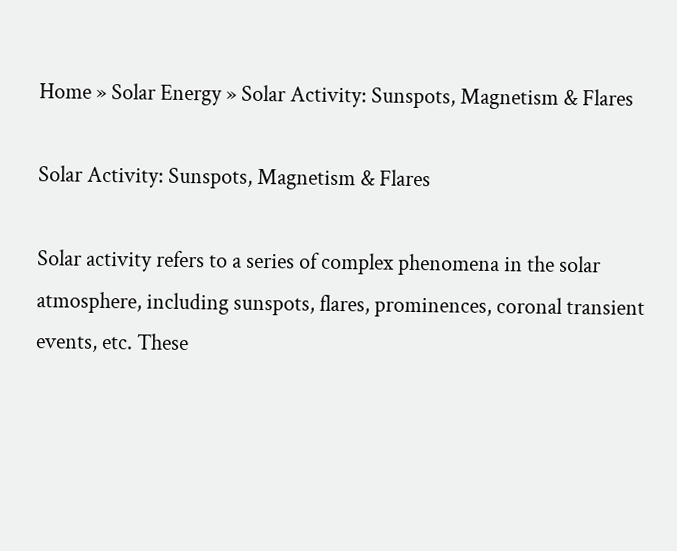Home » Solar Energy » Solar Activity: Sunspots, Magnetism & Flares

Solar Activity: Sunspots, Magnetism & Flares

Solar activity refers to a series of complex phenomena in the solar atmosphere, including sunspots, flares, prominences, coronal transient events, etc. These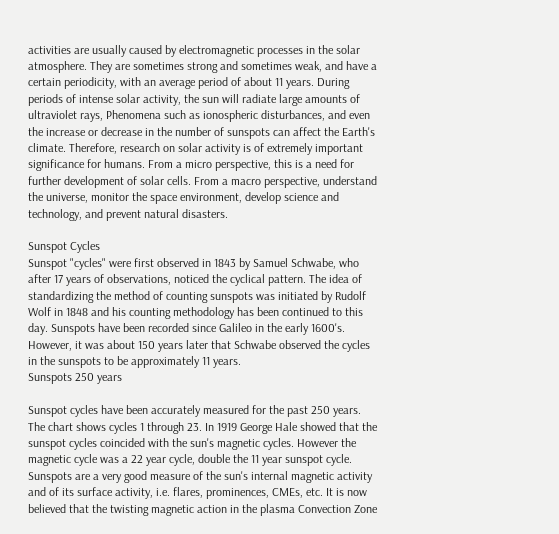activities are usually caused by electromagnetic processes in the solar atmosphere. They are sometimes strong and sometimes weak, and have a certain periodicity, with an average period of about 11 years. During periods of intense solar activity, the sun will radiate large amounts of ultraviolet rays, Phenomena such as ionospheric disturbances, and even the increase or decrease in the number of sunspots can affect the Earth's climate. Therefore, research on solar activity is of extremely important significance for humans. From a micro perspective, this is a need for further development of solar cells. From a macro perspective, understand the universe, monitor the space environment, develop science and technology, and prevent natural disasters.

Sunspot Cycles
Sunspot "cycles" were first observed in 1843 by Samuel Schwabe, who after 17 years of observations, noticed the cyclical pattern. The idea of standardizing the method of counting sunspots was initiated by Rudolf Wolf in 1848 and his counting methodology has been continued to this day. Sunspots have been recorded since Galileo in the early 1600's. However, it was about 150 years later that Schwabe observed the cycles in the sunspots to be approximately 11 years.
Sunspots 250 years

Sunspot cycles have been accurately measured for the past 250 years. The chart shows cycles 1 through 23. In 1919 George Hale showed that the sunspot cycles coincided with the sun's magnetic cycles. However the magnetic cycle was a 22 year cycle, double the 11 year sunspot cycle. Sunspots are a very good measure of the sun's internal magnetic activity and of its surface activity, i.e. flares, prominences, CMEs, etc. It is now believed that the twisting magnetic action in the plasma Convection Zone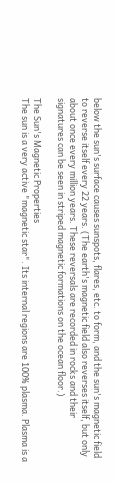below the sun's surface causes sunspots, flares, etc. to form, and the sun's magnetic field to reverse itself every 22 years. (The earth's magnetic field also reverses itself, but only about once every million years. These reversals are recorded in rocks and their signatures can be seen in striped magnetic formations on the ocean floor.)

The Sun's Magnetic Properties
The sun is a very active "magnetic star". Its internal regions are 100% plasma. Plasma is a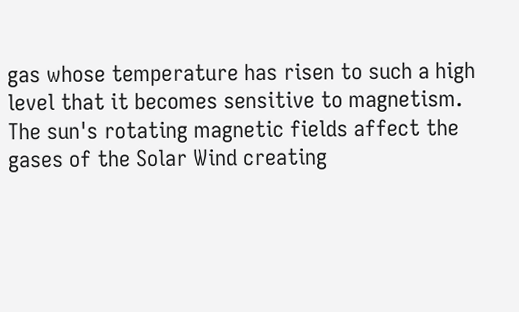gas whose temperature has risen to such a high level that it becomes sensitive to magnetism. The sun's rotating magnetic fields affect the gases of the Solar Wind creating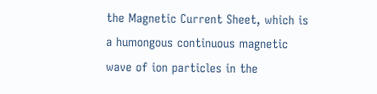the Magnetic Current Sheet, which is a humongous continuous magnetic wave of ion particles in the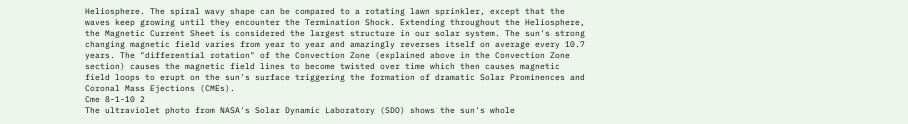Heliosphere. The spiral wavy shape can be compared to a rotating lawn sprinkler, except that the waves keep growing until they encounter the Termination Shock. Extending throughout the Heliosphere, the Magnetic Current Sheet is considered the largest structure in our solar system. The sun's strong changing magnetic field varies from year to year and amazingly reverses itself on average every 10.7 years. The "differential rotation" of the Convection Zone (explained above in the Convection Zone section) causes the magnetic field lines to become twisted over time which then causes magnetic field loops to erupt on the sun's surface triggering the formation of dramatic Solar Prominences and Coronal Mass Ejections (CMEs).
Cme 8-1-10 2
The ultraviolet photo from NASA's Solar Dynamic Laboratory (SDO) shows the sun's whole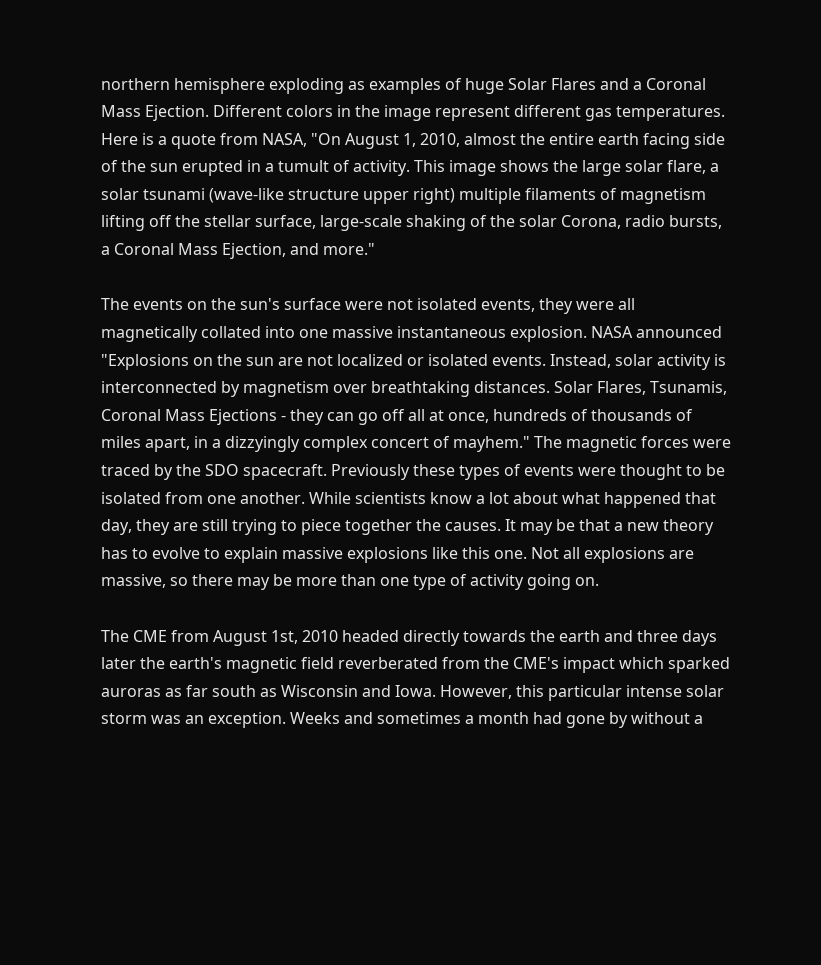northern hemisphere exploding as examples of huge Solar Flares and a Coronal Mass Ejection. Different colors in the image represent different gas temperatures. Here is a quote from NASA, "On August 1, 2010, almost the entire earth facing side of the sun erupted in a tumult of activity. This image shows the large solar flare, a solar tsunami (wave-like structure upper right) multiple filaments of magnetism lifting off the stellar surface, large-scale shaking of the solar Corona, radio bursts, a Coronal Mass Ejection, and more."

The events on the sun's surface were not isolated events, they were all magnetically collated into one massive instantaneous explosion. NASA announced "Explosions on the sun are not localized or isolated events. Instead, solar activity is interconnected by magnetism over breathtaking distances. Solar Flares, Tsunamis, Coronal Mass Ejections - they can go off all at once, hundreds of thousands of miles apart, in a dizzyingly complex concert of mayhem." The magnetic forces were traced by the SDO spacecraft. Previously these types of events were thought to be isolated from one another. While scientists know a lot about what happened that day, they are still trying to piece together the causes. It may be that a new theory has to evolve to explain massive explosions like this one. Not all explosions are massive, so there may be more than one type of activity going on.

The CME from August 1st, 2010 headed directly towards the earth and three days later the earth's magnetic field reverberated from the CME's impact which sparked auroras as far south as Wisconsin and Iowa. However, this particular intense solar storm was an exception. Weeks and sometimes a month had gone by without a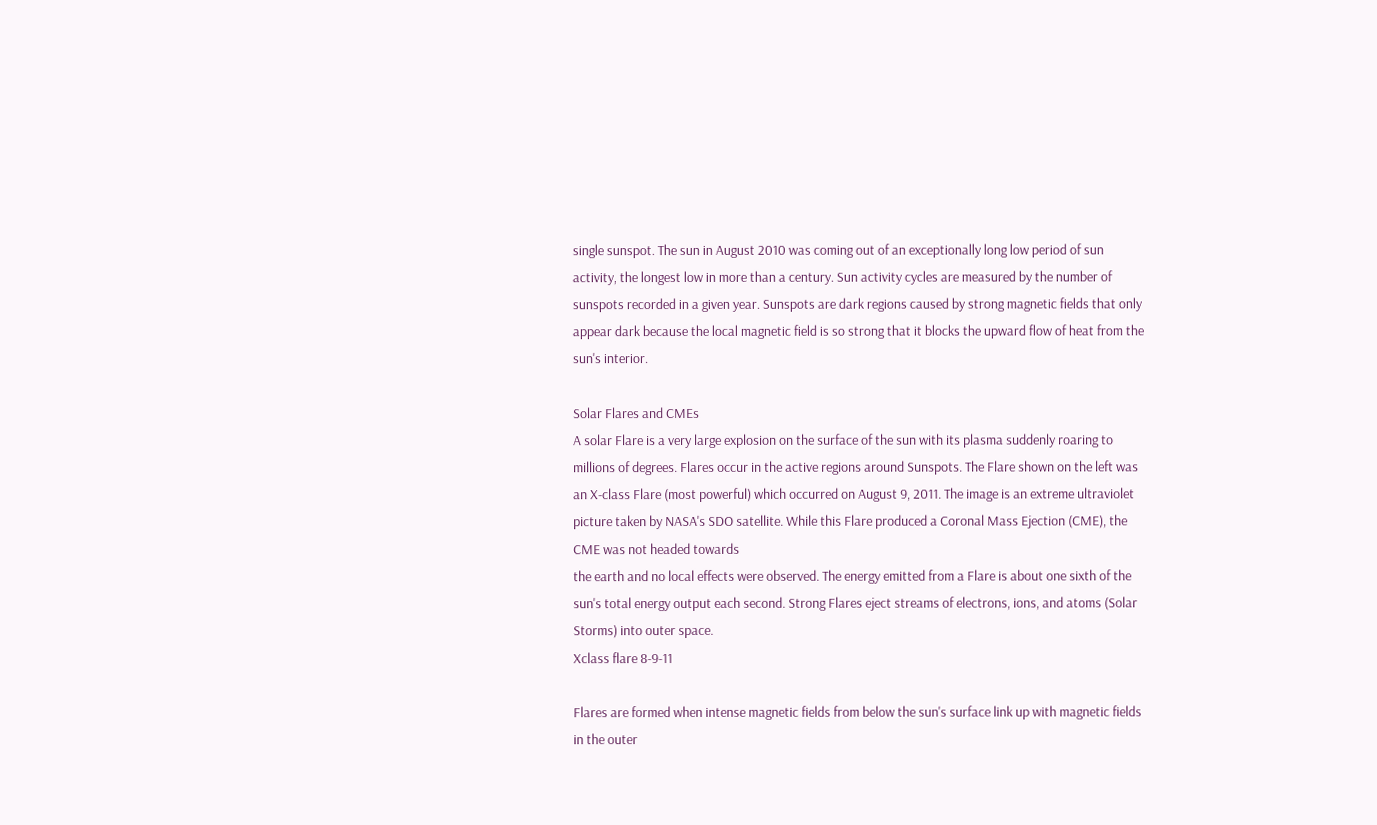single sunspot. The sun in August 2010 was coming out of an exceptionally long low period of sun activity, the longest low in more than a century. Sun activity cycles are measured by the number of sunspots recorded in a given year. Sunspots are dark regions caused by strong magnetic fields that only appear dark because the local magnetic field is so strong that it blocks the upward flow of heat from the sun's interior.

Solar Flares and CMEs
A solar Flare is a very large explosion on the surface of the sun with its plasma suddenly roaring to millions of degrees. Flares occur in the active regions around Sunspots. The Flare shown on the left was an X-class Flare (most powerful) which occurred on August 9, 2011. The image is an extreme ultraviolet picture taken by NASA's SDO satellite. While this Flare produced a Coronal Mass Ejection (CME), the CME was not headed towards
the earth and no local effects were observed. The energy emitted from a Flare is about one sixth of the sun's total energy output each second. Strong Flares eject streams of electrons, ions, and atoms (Solar Storms) into outer space.
Xclass flare 8-9-11

Flares are formed when intense magnetic fields from below the sun's surface link up with magnetic fields in the outer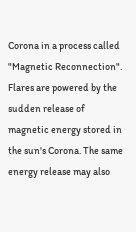Corona in a process called "Magnetic Reconnection". Flares are powered by the sudden release of magnetic energy stored in the sun's Corona. The same energy release may also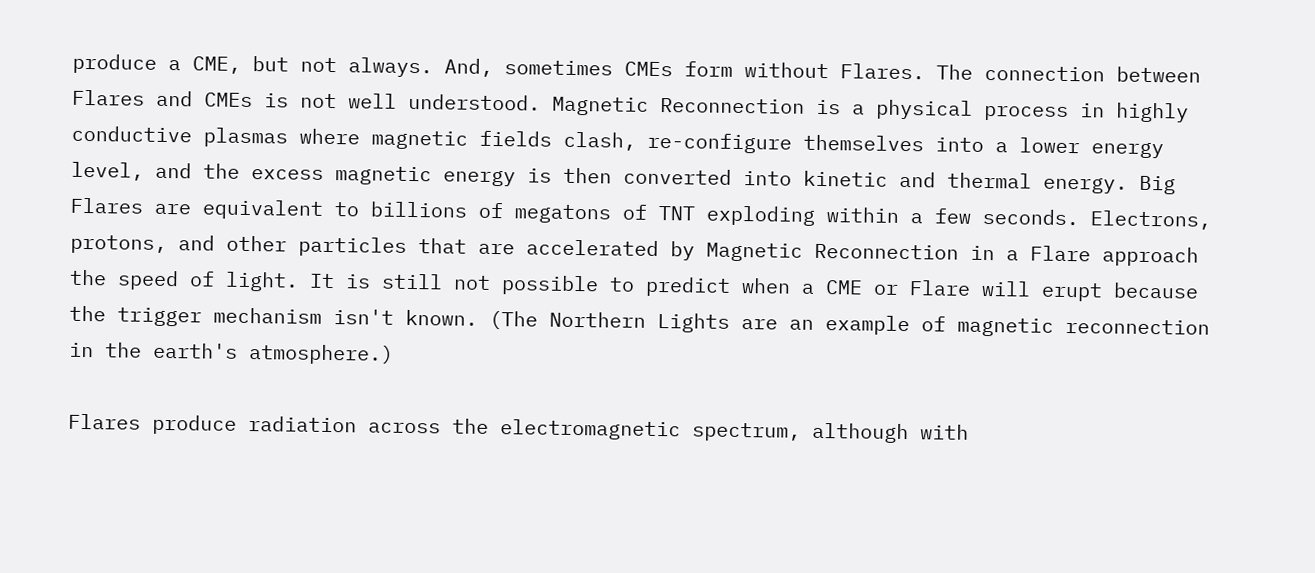produce a CME, but not always. And, sometimes CMEs form without Flares. The connection between Flares and CMEs is not well understood. Magnetic Reconnection is a physical process in highly conductive plasmas where magnetic fields clash, re-configure themselves into a lower energy level, and the excess magnetic energy is then converted into kinetic and thermal energy. Big Flares are equivalent to billions of megatons of TNT exploding within a few seconds. Electrons, protons, and other particles that are accelerated by Magnetic Reconnection in a Flare approach the speed of light. It is still not possible to predict when a CME or Flare will erupt because the trigger mechanism isn't known. (The Northern Lights are an example of magnetic reconnection in the earth's atmosphere.)

Flares produce radiation across the electromagnetic spectrum, although with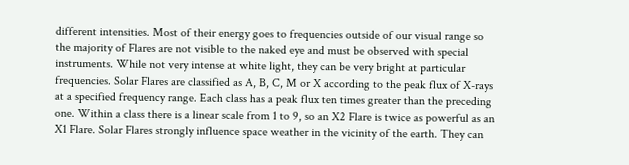different intensities. Most of their energy goes to frequencies outside of our visual range so the majority of Flares are not visible to the naked eye and must be observed with special instruments. While not very intense at white light, they can be very bright at particular frequencies. Solar Flares are classified as A, B, C, M or X according to the peak flux of X-rays at a specified frequency range. Each class has a peak flux ten times greater than the preceding one. Within a class there is a linear scale from 1 to 9, so an X2 Flare is twice as powerful as an X1 Flare. Solar Flares strongly influence space weather in the vicinity of the earth. They can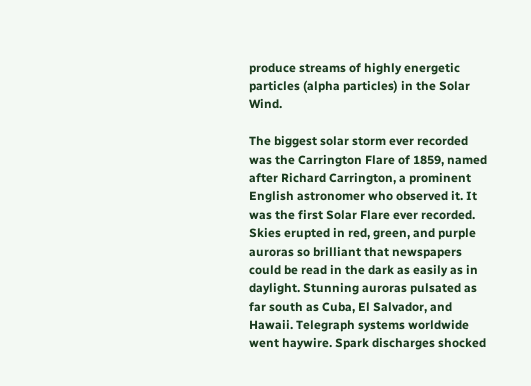produce streams of highly energetic particles (alpha particles) in the Solar Wind.

The biggest solar storm ever recorded was the Carrington Flare of 1859, named after Richard Carrington, a prominent English astronomer who observed it. It was the first Solar Flare ever recorded. Skies erupted in red, green, and purple auroras so brilliant that newspapers could be read in the dark as easily as in daylight. Stunning auroras pulsated as far south as Cuba, El Salvador, and Hawaii. Telegraph systems worldwide went haywire. Spark discharges shocked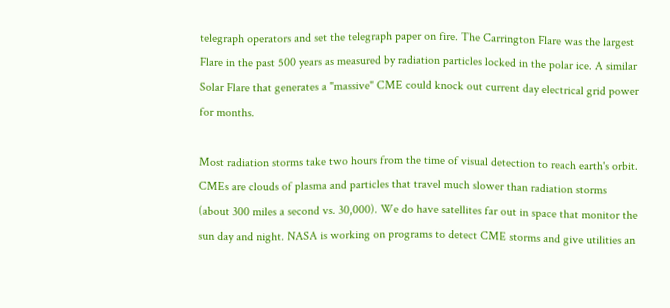telegraph operators and set the telegraph paper on fire. The Carrington Flare was the largest Flare in the past 500 years as measured by radiation particles locked in the polar ice. A similar Solar Flare that generates a "massive" CME could knock out current day electrical grid power for months.

Most radiation storms take two hours from the time of visual detection to reach earth's orbit. CMEs are clouds of plasma and particles that travel much slower than radiation storms (about 300 miles a second vs. 30,000). We do have satellites far out in space that monitor the sun day and night. NASA is working on programs to detect CME storms and give utilities an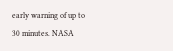early warning of up to 30 minutes. NASA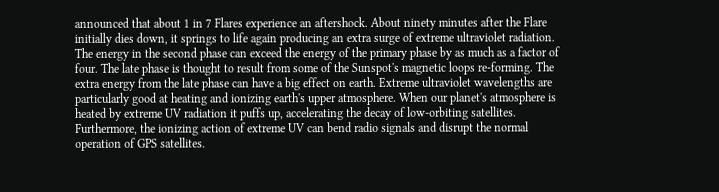announced that about 1 in 7 Flares experience an aftershock. About ninety minutes after the Flare initially dies down, it springs to life again producing an extra surge of extreme ultraviolet radiation. The energy in the second phase can exceed the energy of the primary phase by as much as a factor of four. The late phase is thought to result from some of the Sunspot's magnetic loops re-forming. The extra energy from the late phase can have a big effect on earth. Extreme ultraviolet wavelengths are particularly good at heating and ionizing earth's upper atmosphere. When our planet's atmosphere is heated by extreme UV radiation it puffs up, accelerating the decay of low-orbiting satellites. Furthermore, the ionizing action of extreme UV can bend radio signals and disrupt the normal operation of GPS satellites.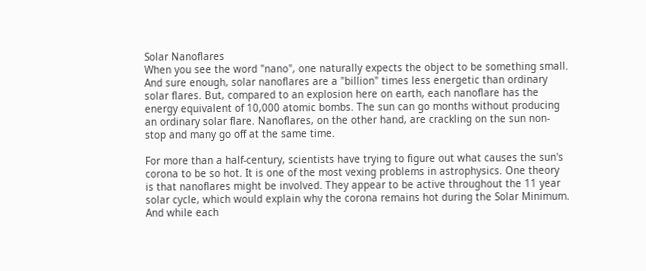Solar Nanoflares
When you see the word "nano", one naturally expects the object to be something small. And sure enough, solar nanoflares are a "billion" times less energetic than ordinary solar flares. But, compared to an explosion here on earth, each nanoflare has the energy equivalent of 10,000 atomic bombs. The sun can go months without producing an ordinary solar flare. Nanoflares, on the other hand, are crackling on the sun non-stop and many go off at the same time.

For more than a half-century, scientists have trying to figure out what causes the sun's corona to be so hot. It is one of the most vexing problems in astrophysics. One theory is that nanoflares might be involved. They appear to be active throughout the 11 year solar cycle, which would explain why the corona remains hot during the Solar Minimum. And while each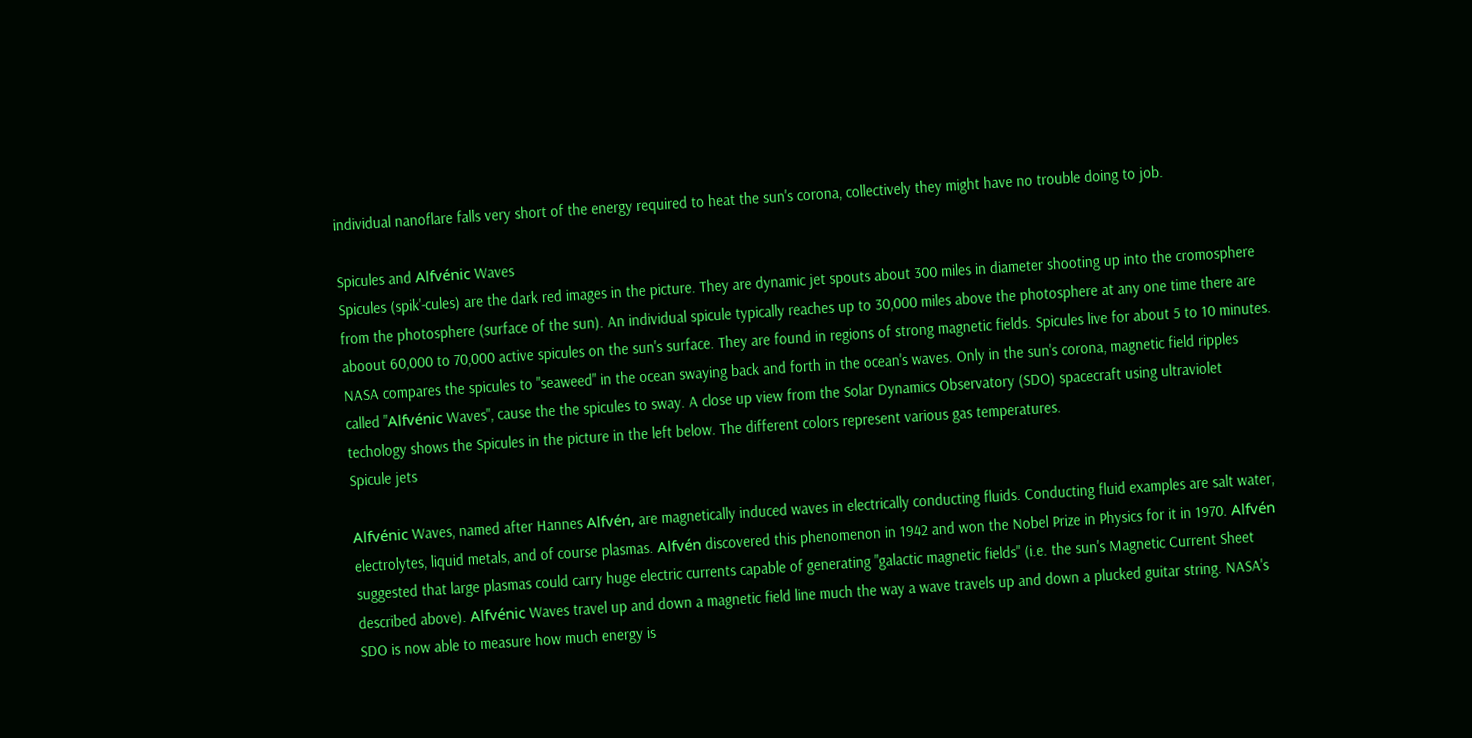individual nanoflare falls very short of the energy required to heat the sun's corona, collectively they might have no trouble doing to job.

Spicules and Alfvénic Waves
Spicules (spik'-cules) are the dark red images in the picture. They are dynamic jet spouts about 300 miles in diameter shooting up into the cromosphere from the photosphere (surface of the sun). An individual spicule typically reaches up to 30,000 miles above the photosphere at any one time there are aboout 60,000 to 70,000 active spicules on the sun's surface. They are found in regions of strong magnetic fields. Spicules live for about 5 to 10 minutes. NASA compares the spicules to "seaweed" in the ocean swaying back and forth in the ocean's waves. Only in the sun's corona, magnetic field ripples called "Alfvénic Waves", cause the the spicules to sway. A close up view from the Solar Dynamics Observatory (SDO) spacecraft using ultraviolet techology shows the Spicules in the picture in the left below. The different colors represent various gas temperatures.
Spicule jets

Alfvénic Waves, named after Hannes Alfvén, are magnetically induced waves in electrically conducting fluids. Conducting fluid examples are salt water, electrolytes, liquid metals, and of course plasmas. Alfvén discovered this phenomenon in 1942 and won the Nobel Prize in Physics for it in 1970. Alfvén suggested that large plasmas could carry huge electric currents capable of generating "galactic magnetic fields" (i.e. the sun's Magnetic Current Sheet described above). Alfvénic Waves travel up and down a magnetic field line much the way a wave travels up and down a plucked guitar string. NASA's SDO is now able to measure how much energy is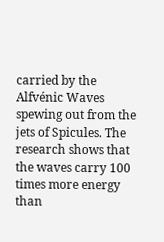carried by the Alfvénic Waves spewing out from the jets of Spicules. The research shows that the waves carry 100 times more energy than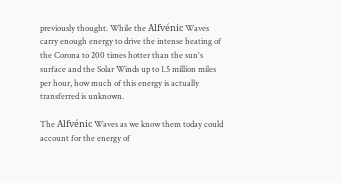previously thought. While the Alfvénic Waves carry enough energy to drive the intense heating of the Corona to 200 times hotter than the sun's surface and the Solar Winds up to 1.5 million miles per hour, how much of this energy is actually transferred is unknown.

The Alfvénic Waves as we know them today could account for the energy of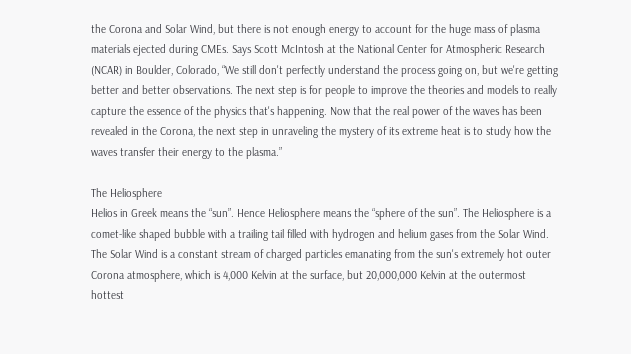the Corona and Solar Wind, but there is not enough energy to account for the huge mass of plasma materials ejected during CMEs. Says Scott McIntosh at the National Center for Atmospheric Research (NCAR) in Boulder, Colorado, “We still don't perfectly understand the process going on, but we're getting better and better observations. The next step is for people to improve the theories and models to really capture the essence of the physics that's happening. Now that the real power of the waves has been revealed in the Corona, the next step in unraveling the mystery of its extreme heat is to study how the waves transfer their energy to the plasma.”

The Heliosphere
Helios in Greek means the “sun”. Hence Heliosphere means the “sphere of the sun”. The Heliosphere is a comet-like shaped bubble with a trailing tail filled with hydrogen and helium gases from the Solar Wind. The Solar Wind is a constant stream of charged particles emanating from the sun's extremely hot outer Corona atmosphere, which is 4,000 Kelvin at the surface, but 20,000,000 Kelvin at the outermost hottest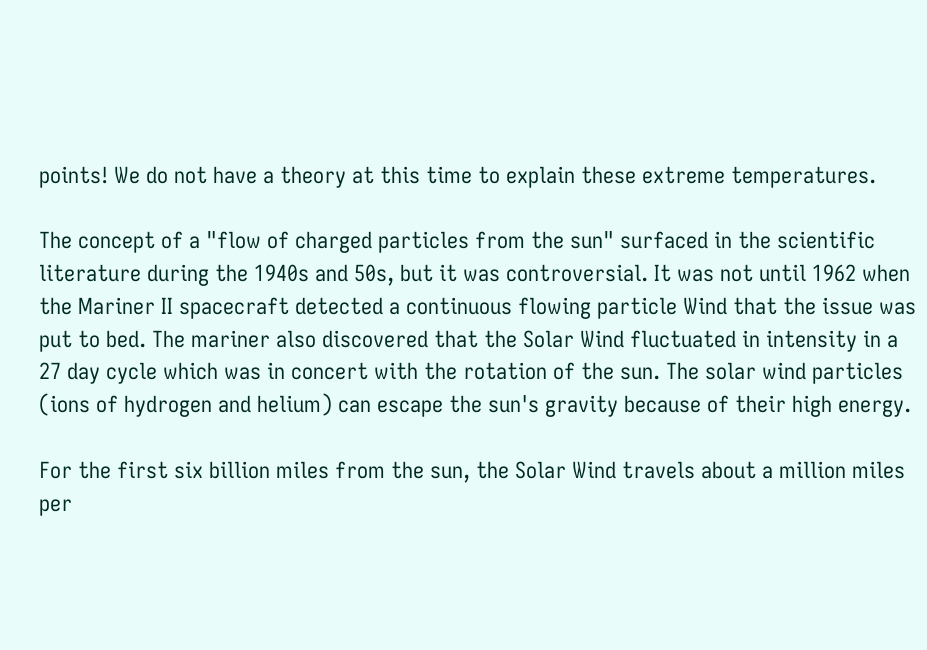points! We do not have a theory at this time to explain these extreme temperatures.

The concept of a "flow of charged particles from the sun" surfaced in the scientific literature during the 1940s and 50s, but it was controversial. It was not until 1962 when the Mariner II spacecraft detected a continuous flowing particle Wind that the issue was put to bed. The mariner also discovered that the Solar Wind fluctuated in intensity in a 27 day cycle which was in concert with the rotation of the sun. The solar wind particles (ions of hydrogen and helium) can escape the sun's gravity because of their high energy.

For the first six billion miles from the sun, the Solar Wind travels about a million miles per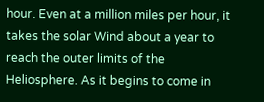hour. Even at a million miles per hour, it takes the solar Wind about a year to reach the outer limits of the Heliosphere. As it begins to come in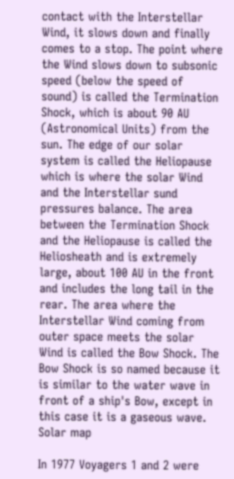contact with the Interstellar Wind, it slows down and finally comes to a stop. The point where the Wind slows down to subsonic speed (below the speed of sound) is called the Termination Shock, which is about 90 AU (Astronomical Units) from the sun. The edge of our solar system is called the Heliopause which is where the solar Wind and the Interstellar sund pressures balance. The area between the Termination Shock and the Heliopause is called the Heliosheath and is extremely large, about 100 AU in the front and includes the long tail in the rear. The area where the Interstellar Wind coming from outer space meets the solar Wind is called the Bow Shock. The Bow Shock is so named because it is similar to the water wave in front of a ship's Bow, except in this case it is a gaseous wave.
Solar map

In 1977 Voyagers 1 and 2 were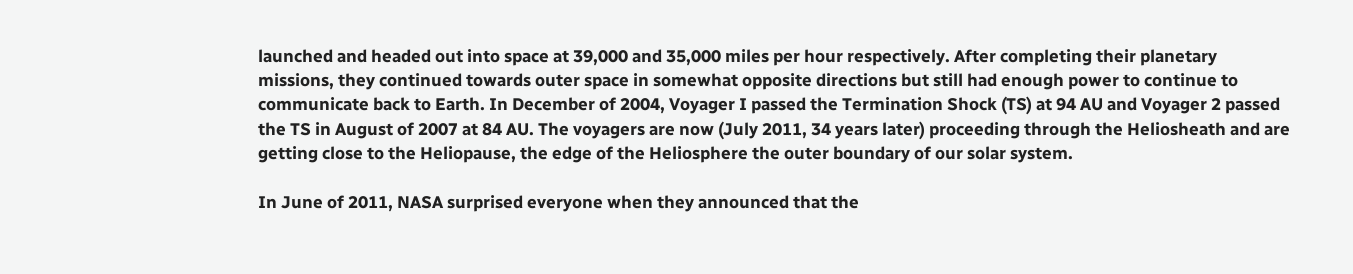launched and headed out into space at 39,000 and 35,000 miles per hour respectively. After completing their planetary missions, they continued towards outer space in somewhat opposite directions but still had enough power to continue to communicate back to Earth. In December of 2004, Voyager I passed the Termination Shock (TS) at 94 AU and Voyager 2 passed the TS in August of 2007 at 84 AU. The voyagers are now (July 2011, 34 years later) proceeding through the Heliosheath and are getting close to the Heliopause, the edge of the Heliosphere the outer boundary of our solar system.

In June of 2011, NASA surprised everyone when they announced that the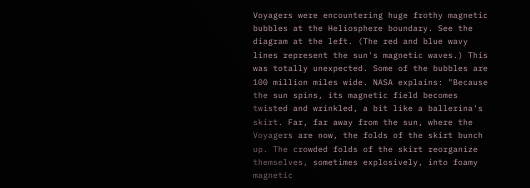Voyagers were encountering huge frothy magnetic bubbles at the Heliosphere boundary. See the diagram at the left. (The red and blue wavy lines represent the sun's magnetic waves.) This was totally unexpected. Some of the bubbles are 100 million miles wide. NASA explains: "Because the sun spins, its magnetic field becomes twisted and wrinkled, a bit like a ballerina's skirt. Far, far away from the sun, where the Voyagers are now, the folds of the skirt bunch up. The crowded folds of the skirt reorganize themselves, sometimes explosively, into foamy magnetic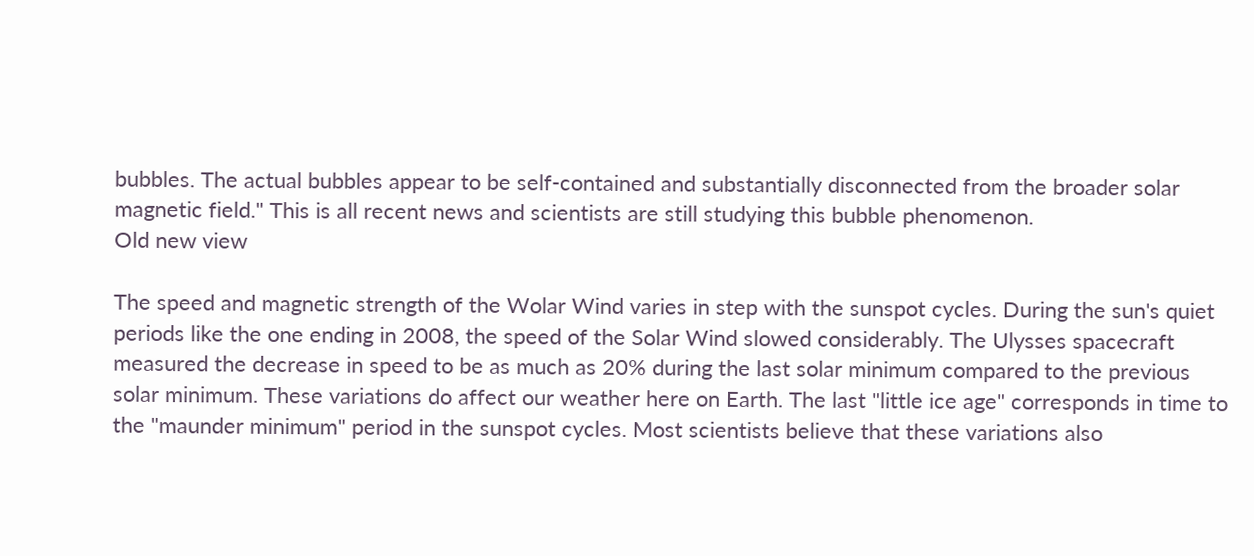bubbles. The actual bubbles appear to be self-contained and substantially disconnected from the broader solar magnetic field." This is all recent news and scientists are still studying this bubble phenomenon.
Old new view

The speed and magnetic strength of the Wolar Wind varies in step with the sunspot cycles. During the sun's quiet periods like the one ending in 2008, the speed of the Solar Wind slowed considerably. The Ulysses spacecraft measured the decrease in speed to be as much as 20% during the last solar minimum compared to the previous solar minimum. These variations do affect our weather here on Earth. The last "little ice age" corresponds in time to the "maunder minimum" period in the sunspot cycles. Most scientists believe that these variations also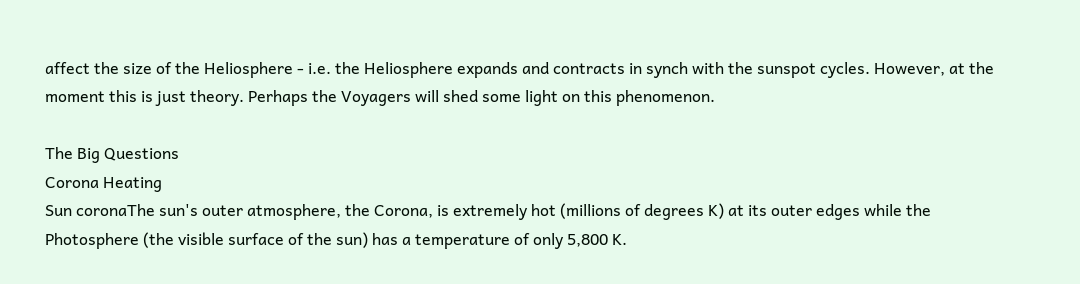affect the size of the Heliosphere - i.e. the Heliosphere expands and contracts in synch with the sunspot cycles. However, at the moment this is just theory. Perhaps the Voyagers will shed some light on this phenomenon.

The Big Questions
Corona Heating
Sun coronaThe sun's outer atmosphere, the Corona, is extremely hot (millions of degrees K) at its outer edges while the Photosphere (the visible surface of the sun) has a temperature of only 5,800 K.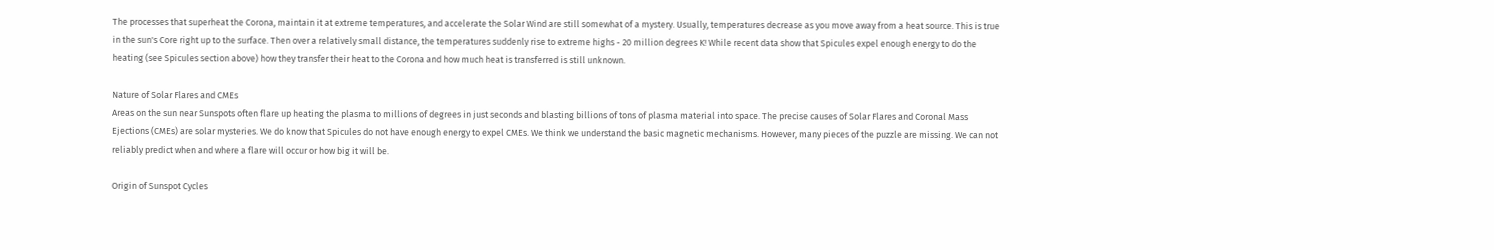The processes that superheat the Corona, maintain it at extreme temperatures, and accelerate the Solar Wind are still somewhat of a mystery. Usually, temperatures decrease as you move away from a heat source. This is true in the sun's Core right up to the surface. Then over a relatively small distance, the temperatures suddenly rise to extreme highs - 20 million degrees K! While recent data show that Spicules expel enough energy to do the heating (see Spicules section above) how they transfer their heat to the Corona and how much heat is transferred is still unknown.

Nature of Solar Flares and CMEs
Areas on the sun near Sunspots often flare up heating the plasma to millions of degrees in just seconds and blasting billions of tons of plasma material into space. The precise causes of Solar Flares and Coronal Mass Ejections (CMEs) are solar mysteries. We do know that Spicules do not have enough energy to expel CMEs. We think we understand the basic magnetic mechanisms. However, many pieces of the puzzle are missing. We can not reliably predict when and where a flare will occur or how big it will be.

Origin of Sunspot Cycles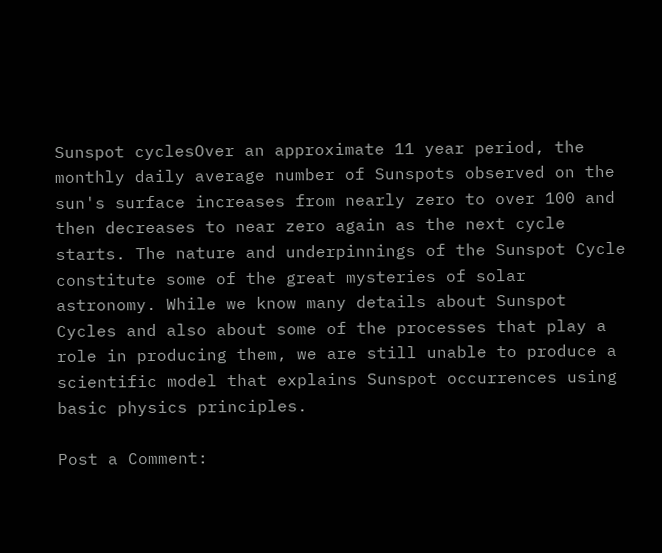Sunspot cyclesOver an approximate 11 year period, the monthly daily average number of Sunspots observed on the sun's surface increases from nearly zero to over 100 and then decreases to near zero again as the next cycle starts. The nature and underpinnings of the Sunspot Cycle constitute some of the great mysteries of solar astronomy. While we know many details about Sunspot Cycles and also about some of the processes that play a role in producing them, we are still unable to produce a scientific model that explains Sunspot occurrences using basic physics principles.

Post a Comment: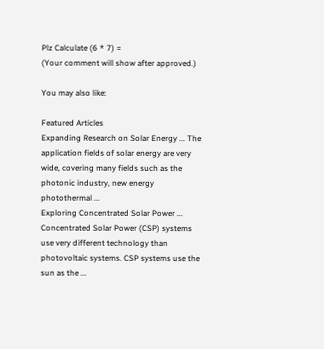Plz Calculate (6 * 7) =
(Your comment will show after approved.)

You may also like:

Featured Articles
Expanding Research on Solar Energy ... The application fields of solar energy are very wide, covering many fields such as the photonic industry, new energy photothermal ...
Exploring Concentrated Solar Power ... Concentrated Solar Power (CSP) systems use very different technology than photovoltaic systems. CSP systems use the sun as the ...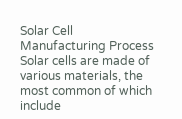Solar Cell Manufacturing Process Solar cells are made of various materials, the most common of which include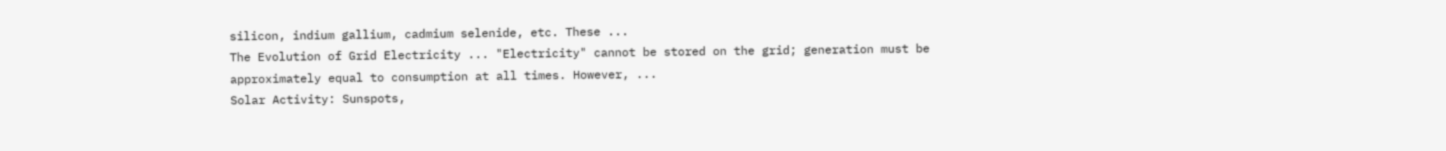silicon, indium gallium, cadmium selenide, etc. These ...
The Evolution of Grid Electricity ... "Electricity" cannot be stored on the grid; generation must be approximately equal to consumption at all times. However, ...
Solar Activity: Sunspots,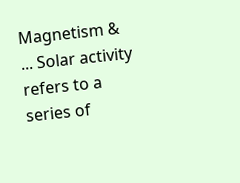Magnetism & ... Solar activity refers to a series of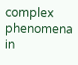complex phenomena in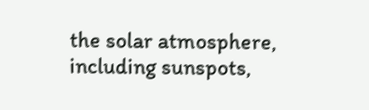the solar atmosphere, including sunspots,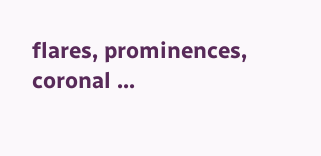flares, prominences, coronal ...